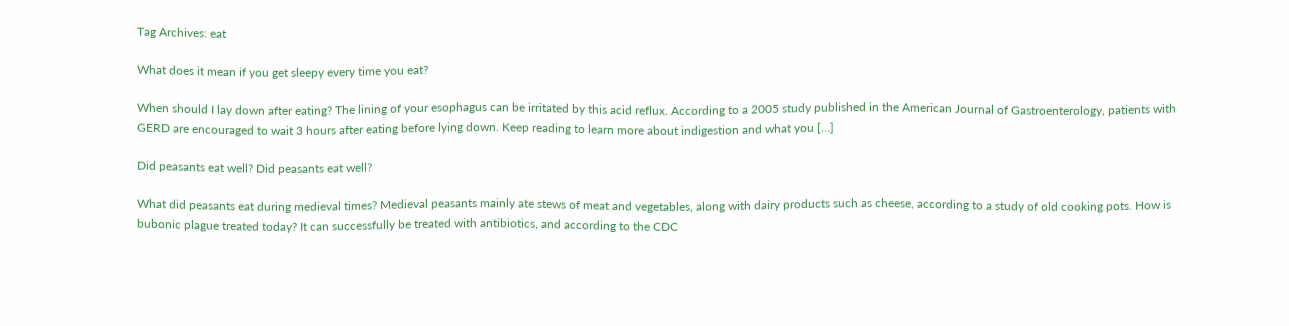Tag Archives: eat

What does it mean if you get sleepy every time you eat?

When should I lay down after eating? The lining of your esophagus can be irritated by this acid reflux. According to a 2005 study published in the American Journal of Gastroenterology, patients with GERD are encouraged to wait 3 hours after eating before lying down. Keep reading to learn more about indigestion and what you […]

Did peasants eat well? Did peasants eat well?

What did peasants eat during medieval times? Medieval peasants mainly ate stews of meat and vegetables, along with dairy products such as cheese, according to a study of old cooking pots. How is bubonic plague treated today? It can successfully be treated with antibiotics, and according to the CDC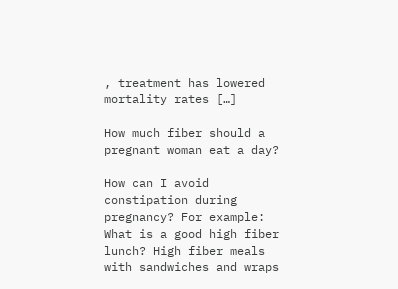, treatment has lowered mortality rates […]

How much fiber should a pregnant woman eat a day?

How can I avoid constipation during pregnancy? For example: What is a good high fiber lunch? High fiber meals with sandwiches and wraps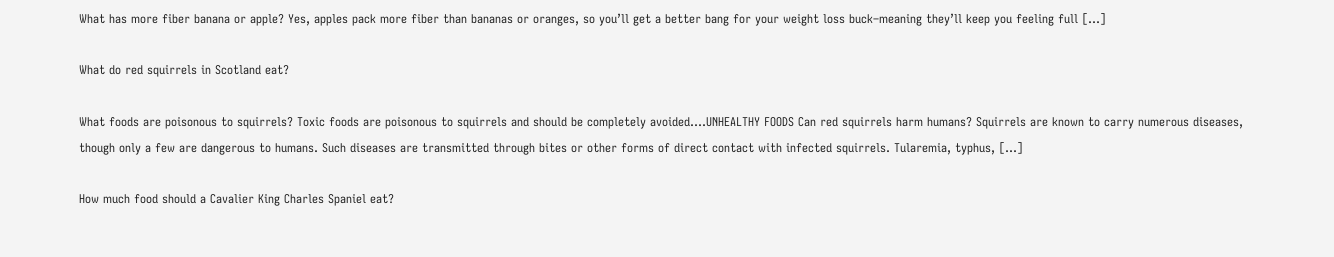What has more fiber banana or apple? Yes, apples pack more fiber than bananas or oranges, so you’ll get a better bang for your weight loss buck–meaning they’ll keep you feeling full […]

What do red squirrels in Scotland eat?

What foods are poisonous to squirrels? Toxic foods are poisonous to squirrels and should be completely avoided….UNHEALTHY FOODS Can red squirrels harm humans? Squirrels are known to carry numerous diseases, though only a few are dangerous to humans. Such diseases are transmitted through bites or other forms of direct contact with infected squirrels. Tularemia, typhus, […]

How much food should a Cavalier King Charles Spaniel eat?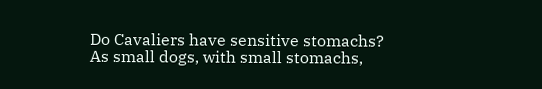Do Cavaliers have sensitive stomachs? As small dogs, with small stomachs,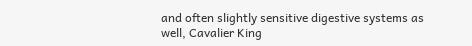and often slightly sensitive digestive systems as well, Cavalier King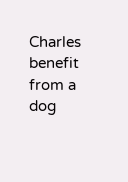Charles benefit from a dog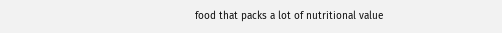food that packs a lot of nutritional value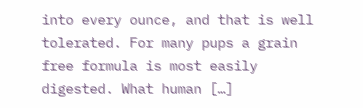into every ounce, and that is well tolerated. For many pups a grain free formula is most easily digested. What human […]